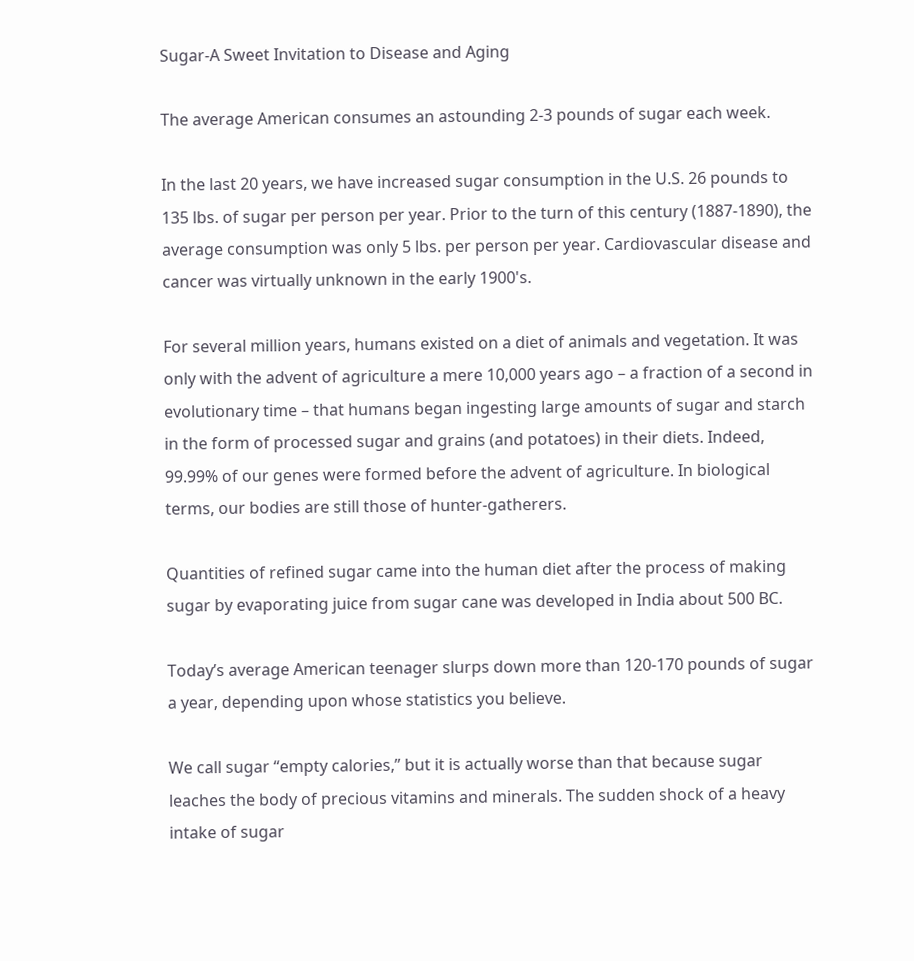Sugar-A Sweet Invitation to Disease and Aging

The average American consumes an astounding 2-3 pounds of sugar each week.

In the last 20 years, we have increased sugar consumption in the U.S. 26 pounds to 135 lbs. of sugar per person per year. Prior to the turn of this century (1887-1890), the average consumption was only 5 lbs. per person per year. Cardiovascular disease and cancer was virtually unknown in the early 1900's.

For several million years, humans existed on a diet of animals and vegetation. It was only with the advent of agriculture a mere 10,000 years ago – a fraction of a second in evolutionary time – that humans began ingesting large amounts of sugar and starch in the form of processed sugar and grains (and potatoes) in their diets. Indeed, 99.99% of our genes were formed before the advent of agriculture. In biological terms, our bodies are still those of hunter-gatherers.

Quantities of refined sugar came into the human diet after the process of making sugar by evaporating juice from sugar cane was developed in India about 500 BC.

Today’s average American teenager slurps down more than 120-170 pounds of sugar a year, depending upon whose statistics you believe.

We call sugar “empty calories,” but it is actually worse than that because sugar leaches the body of precious vitamins and minerals. The sudden shock of a heavy intake of sugar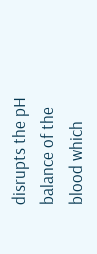disrupts the pH balance of the blood which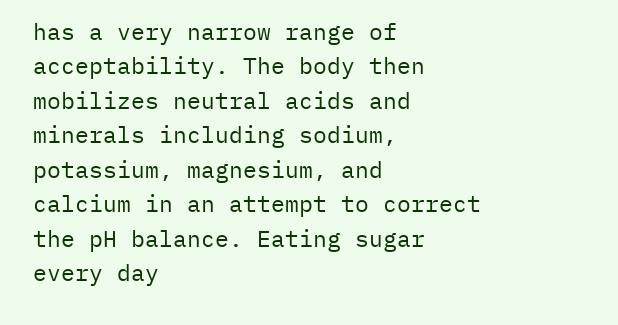has a very narrow range of acceptability. The body then mobilizes neutral acids and minerals including sodium, potassium, magnesium, and calcium in an attempt to correct the pH balance. Eating sugar every day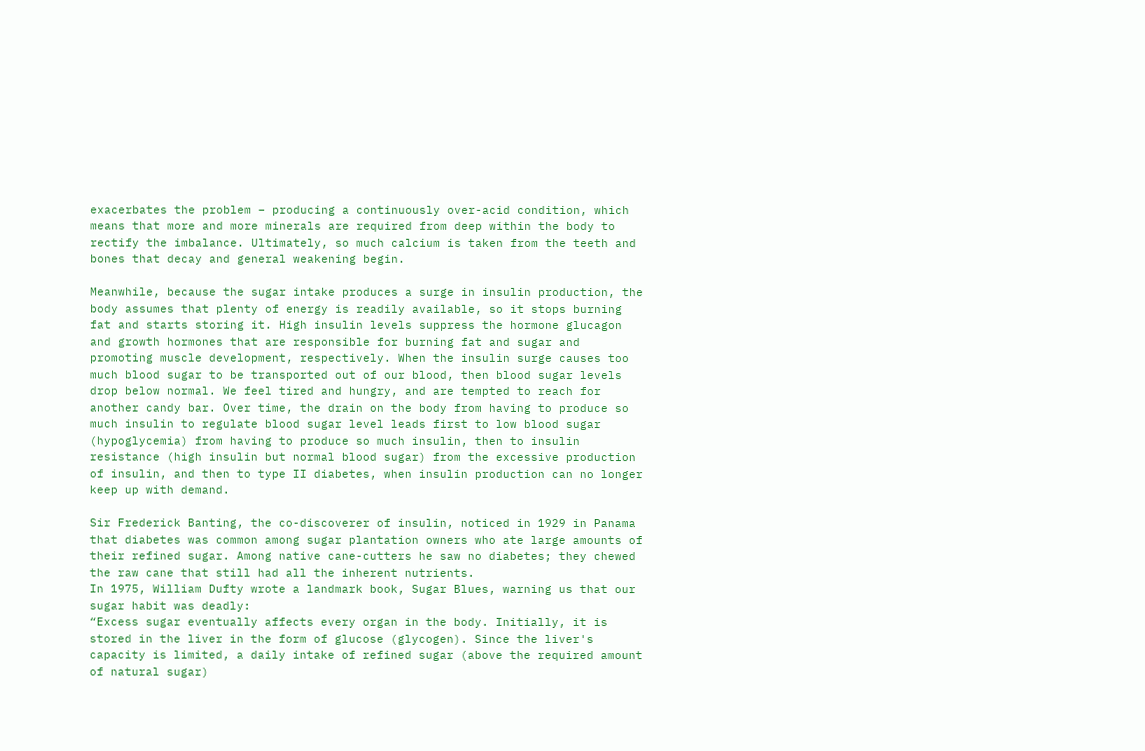exacerbates the problem – producing a continuously over-acid condition, which means that more and more minerals are required from deep within the body to rectify the imbalance. Ultimately, so much calcium is taken from the teeth and bones that decay and general weakening begin.

Meanwhile, because the sugar intake produces a surge in insulin production, the body assumes that plenty of energy is readily available, so it stops burning fat and starts storing it. High insulin levels suppress the hormone glucagon and growth hormones that are responsible for burning fat and sugar and promoting muscle development, respectively. When the insulin surge causes too much blood sugar to be transported out of our blood, then blood sugar levels drop below normal. We feel tired and hungry, and are tempted to reach for another candy bar. Over time, the drain on the body from having to produce so much insulin to regulate blood sugar level leads first to low blood sugar (hypoglycemia) from having to produce so much insulin, then to insulin resistance (high insulin but normal blood sugar) from the excessive production of insulin, and then to type II diabetes, when insulin production can no longer keep up with demand.

Sir Frederick Banting, the co-discoverer of insulin, noticed in 1929 in Panama that diabetes was common among sugar plantation owners who ate large amounts of their refined sugar. Among native cane-cutters he saw no diabetes; they chewed the raw cane that still had all the inherent nutrients.
In 1975, William Dufty wrote a landmark book, Sugar Blues, warning us that our sugar habit was deadly:
“Excess sugar eventually affects every organ in the body. Initially, it is stored in the liver in the form of glucose (glycogen). Since the liver's capacity is limited, a daily intake of refined sugar (above the required amount of natural sugar)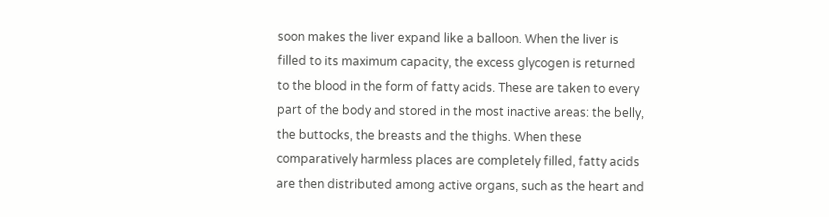soon makes the liver expand like a balloon. When the liver is filled to its maximum capacity, the excess glycogen is returned to the blood in the form of fatty acids. These are taken to every part of the body and stored in the most inactive areas: the belly, the buttocks, the breasts and the thighs. When these comparatively harmless places are completely filled, fatty acids are then distributed among active organs, such as the heart and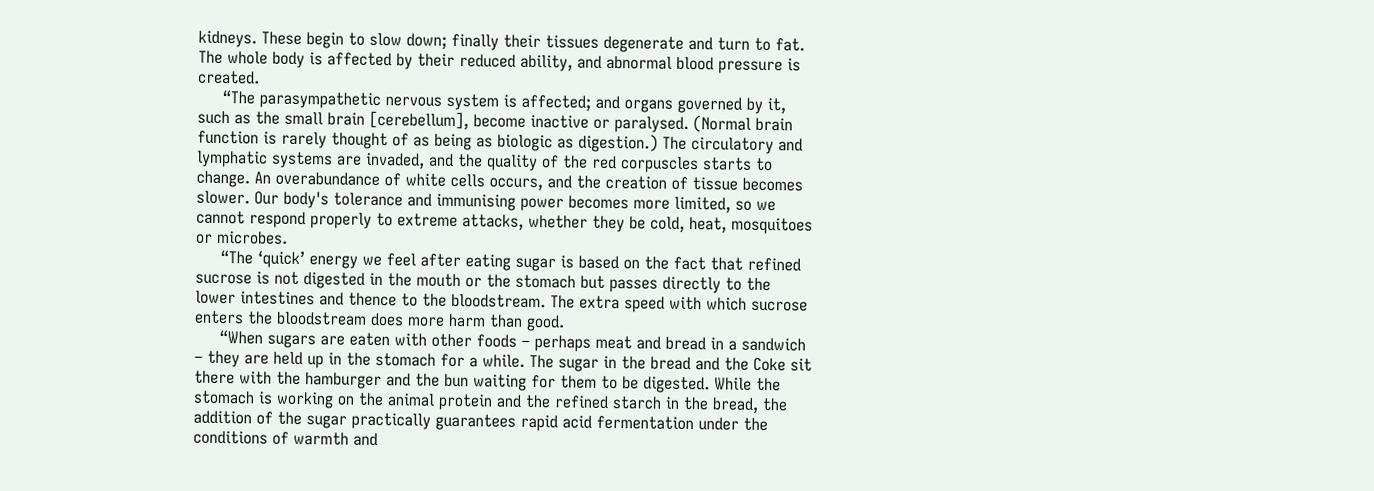kidneys. These begin to slow down; finally their tissues degenerate and turn to fat. The whole body is affected by their reduced ability, and abnormal blood pressure is created.
     “The parasympathetic nervous system is affected; and organs governed by it, such as the small brain [cerebellum], become inactive or paralysed. (Normal brain function is rarely thought of as being as biologic as digestion.) The circulatory and lymphatic systems are invaded, and the quality of the red corpuscles starts to change. An overabundance of white cells occurs, and the creation of tissue becomes slower. Our body's tolerance and immunising power becomes more limited, so we cannot respond properly to extreme attacks, whether they be cold, heat, mosquitoes or microbes.
     “The ‘quick’ energy we feel after eating sugar is based on the fact that refined sucrose is not digested in the mouth or the stomach but passes directly to the lower intestines and thence to the bloodstream. The extra speed with which sucrose enters the bloodstream does more harm than good.
     “When sugars are eaten with other foods – perhaps meat and bread in a sandwich – they are held up in the stomach for a while. The sugar in the bread and the Coke sit there with the hamburger and the bun waiting for them to be digested. While the stomach is working on the animal protein and the refined starch in the bread, the addition of the sugar practically guarantees rapid acid fermentation under the conditions of warmth and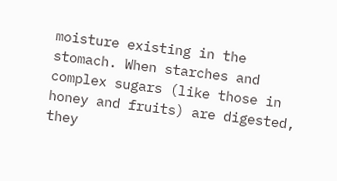moisture existing in the stomach. When starches and complex sugars (like those in honey and fruits) are digested, they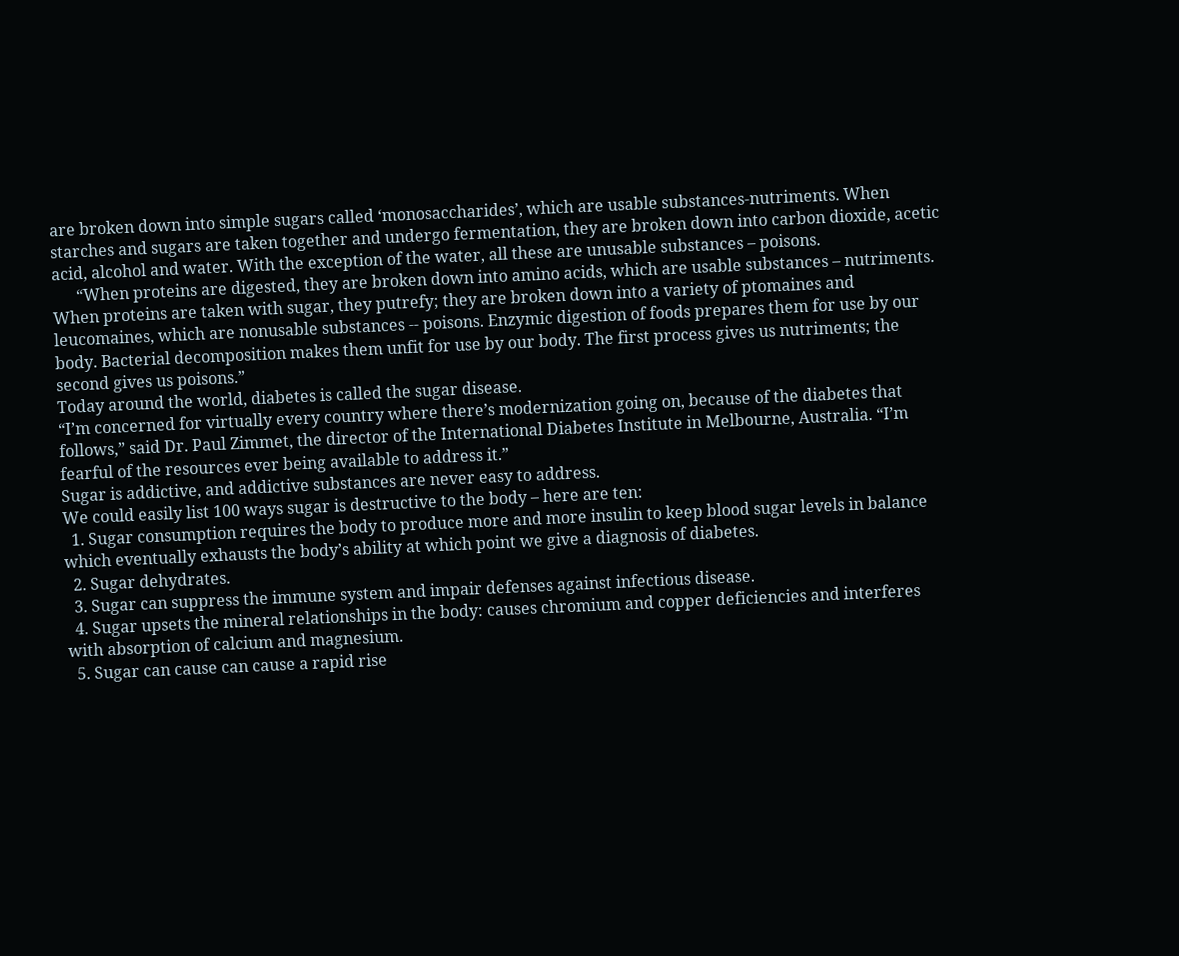are broken down into simple sugars called ‘monosaccharides’, which are usable substances-nutriments. When starches and sugars are taken together and undergo fermentation, they are broken down into carbon dioxide, acetic acid, alcohol and water. With the exception of the water, all these are unusable substances – poisons.
      “When proteins are digested, they are broken down into amino acids, which are usable substances – nutriments. When proteins are taken with sugar, they putrefy; they are broken down into a variety of ptomaines and leucomaines, which are nonusable substances -- poisons. Enzymic digestion of foods prepares them for use by our body. Bacterial decomposition makes them unfit for use by our body. The first process gives us nutriments; the second gives us poisons.”
Today around the world, diabetes is called the sugar disease.
“I’m concerned for virtually every country where there’s modernization going on, because of the diabetes that follows,” said Dr. Paul Zimmet, the director of the International Diabetes Institute in Melbourne, Australia. “I’m fearful of the resources ever being available to address it.”
Sugar is addictive, and addictive substances are never easy to address.
We could easily list 100 ways sugar is destructive to the body – here are ten:
  1. Sugar consumption requires the body to produce more and more insulin to keep blood sugar levels in balance which eventually exhausts the body’s ability at which point we give a diagnosis of diabetes.
  2. Sugar dehydrates.
  3. Sugar can suppress the immune system and impair defenses against infectious disease.
  4. Sugar upsets the mineral relationships in the body: causes chromium and copper deficiencies and interferes with absorption of calcium and magnesium.
  5. Sugar can cause can cause a rapid rise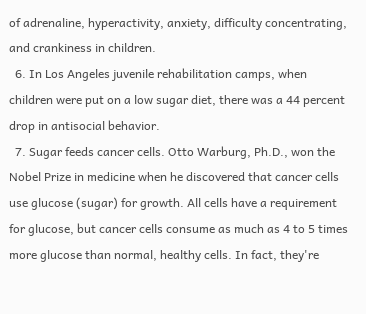of adrenaline, hyperactivity, anxiety, difficulty concentrating, and crankiness in children.
  6. In Los Angeles juvenile rehabilitation camps, when children were put on a low sugar diet, there was a 44 percent drop in antisocial behavior.
  7. Sugar feeds cancer cells. Otto Warburg, Ph.D., won the Nobel Prize in medicine when he discovered that cancer cells use glucose (sugar) for growth. All cells have a requirement for glucose, but cancer cells consume as much as 4 to 5 times more glucose than normal, healthy cells. In fact, they're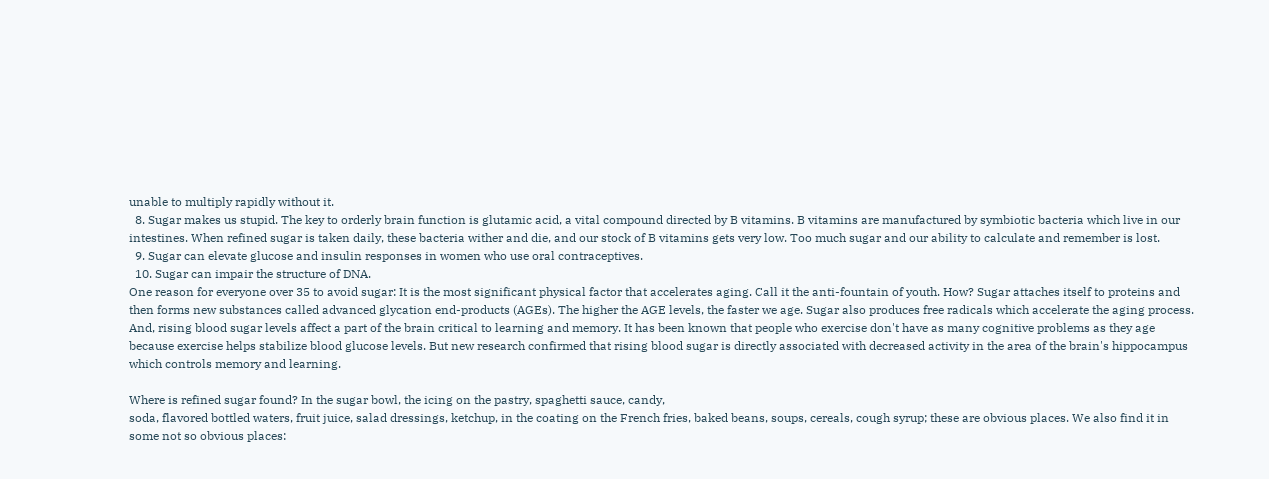unable to multiply rapidly without it.
  8. Sugar makes us stupid. The key to orderly brain function is glutamic acid, a vital compound directed by B vitamins. B vitamins are manufactured by symbiotic bacteria which live in our intestines. When refined sugar is taken daily, these bacteria wither and die, and our stock of B vitamins gets very low. Too much sugar and our ability to calculate and remember is lost.
  9. Sugar can elevate glucose and insulin responses in women who use oral contraceptives.
  10. Sugar can impair the structure of DNA.
One reason for everyone over 35 to avoid sugar: It is the most significant physical factor that accelerates aging. Call it the anti-fountain of youth. How? Sugar attaches itself to proteins and then forms new substances called advanced glycation end-products (AGEs). The higher the AGE levels, the faster we age. Sugar also produces free radicals which accelerate the aging process. And, rising blood sugar levels affect a part of the brain critical to learning and memory. It has been known that people who exercise don't have as many cognitive problems as they age because exercise helps stabilize blood glucose levels. But new research confirmed that rising blood sugar is directly associated with decreased activity in the area of the brain's hippocampus which controls memory and learning.

Where is refined sugar found? In the sugar bowl, the icing on the pastry, spaghetti sauce, candy,
soda, flavored bottled waters, fruit juice, salad dressings, ketchup, in the coating on the French fries, baked beans, soups, cereals, cough syrup; these are obvious places. We also find it in some not so obvious places: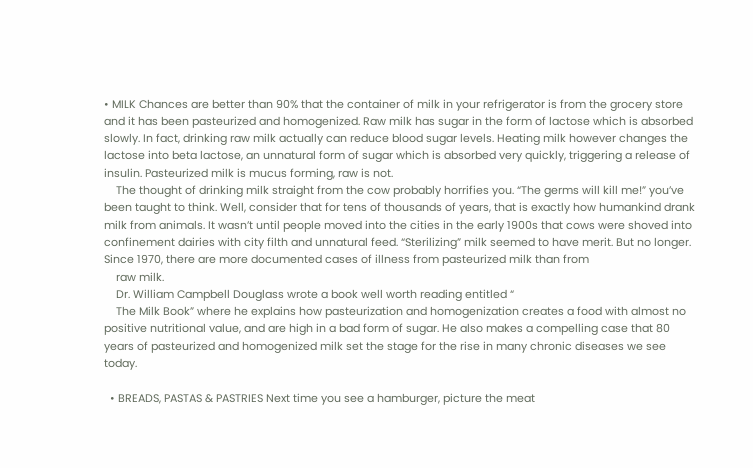• MILK Chances are better than 90% that the container of milk in your refrigerator is from the grocery store and it has been pasteurized and homogenized. Raw milk has sugar in the form of lactose which is absorbed slowly. In fact, drinking raw milk actually can reduce blood sugar levels. Heating milk however changes the lactose into beta lactose, an unnatural form of sugar which is absorbed very quickly, triggering a release of insulin. Pasteurized milk is mucus forming, raw is not.
    The thought of drinking milk straight from the cow probably horrifies you. “The germs will kill me!” you’ve been taught to think. Well, consider that for tens of thousands of years, that is exactly how humankind drank milk from animals. It wasn’t until people moved into the cities in the early 1900s that cows were shoved into confinement dairies with city filth and unnatural feed. “Sterilizing” milk seemed to have merit. But no longer. Since 1970, there are more documented cases of illness from pasteurized milk than from
    raw milk.
    Dr. William Campbell Douglass wrote a book well worth reading entitled “
    The Milk Book” where he explains how pasteurization and homogenization creates a food with almost no positive nutritional value, and are high in a bad form of sugar. He also makes a compelling case that 80 years of pasteurized and homogenized milk set the stage for the rise in many chronic diseases we see today.

  • BREADS, PASTAS & PASTRIES Next time you see a hamburger, picture the meat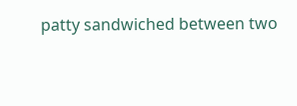patty sandwiched between two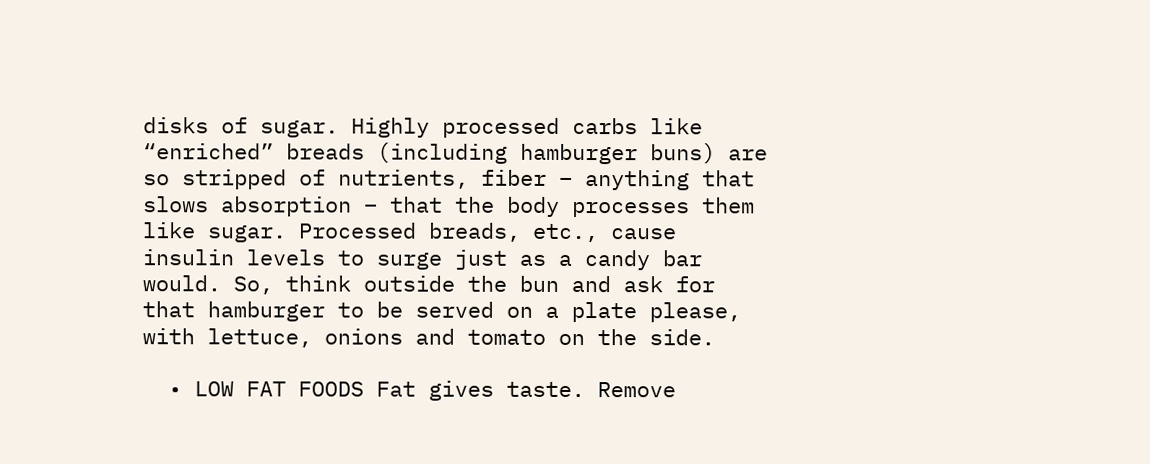disks of sugar. Highly processed carbs like “enriched” breads (including hamburger buns) are so stripped of nutrients, fiber – anything that slows absorption – that the body processes them like sugar. Processed breads, etc., cause insulin levels to surge just as a candy bar would. So, think outside the bun and ask for that hamburger to be served on a plate please, with lettuce, onions and tomato on the side.

  • LOW FAT FOODS Fat gives taste. Remove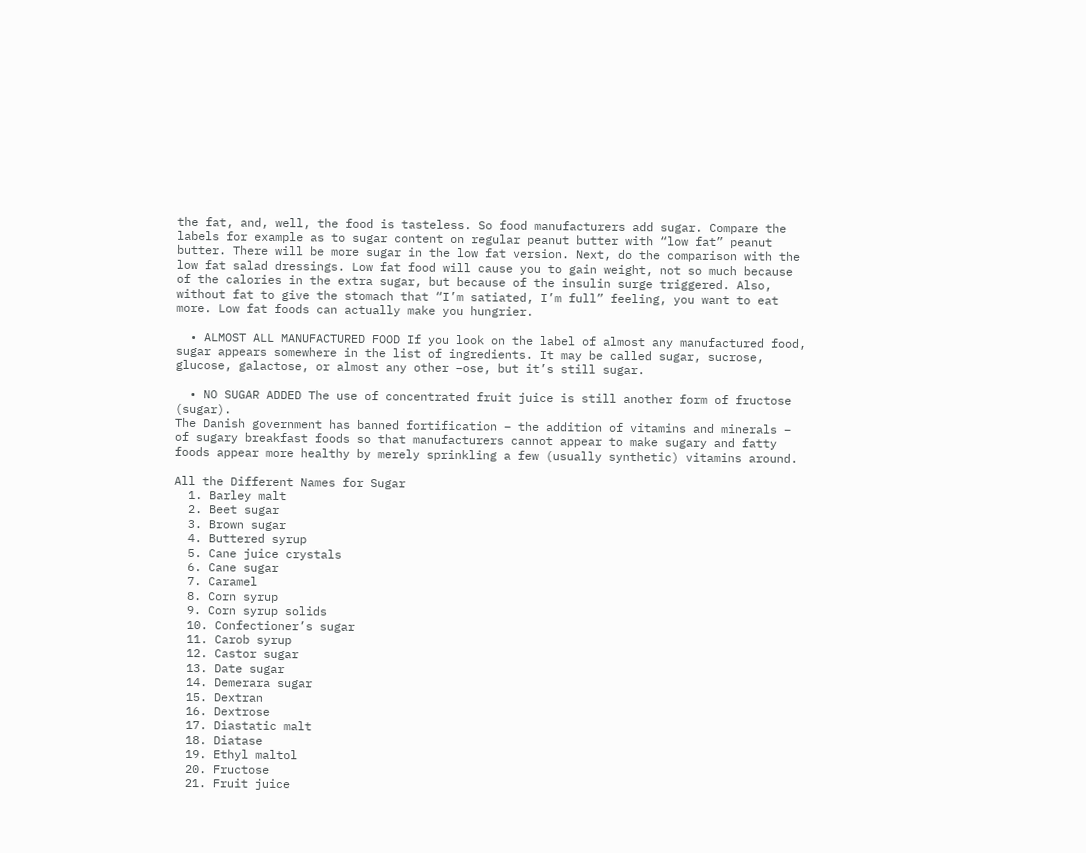the fat, and, well, the food is tasteless. So food manufacturers add sugar. Compare the labels for example as to sugar content on regular peanut butter with “low fat” peanut butter. There will be more sugar in the low fat version. Next, do the comparison with the low fat salad dressings. Low fat food will cause you to gain weight, not so much because of the calories in the extra sugar, but because of the insulin surge triggered. Also, without fat to give the stomach that “I’m satiated, I’m full” feeling, you want to eat more. Low fat foods can actually make you hungrier.

  • ALMOST ALL MANUFACTURED FOOD If you look on the label of almost any manufactured food, sugar appears somewhere in the list of ingredients. It may be called sugar, sucrose, glucose, galactose, or almost any other –ose, but it’s still sugar.

  • NO SUGAR ADDED The use of concentrated fruit juice is still another form of fructose (sugar).
The Danish government has banned fortification – the addition of vitamins and minerals – of sugary breakfast foods so that manufacturers cannot appear to make sugary and fatty foods appear more healthy by merely sprinkling a few (usually synthetic) vitamins around.

All the Different Names for Sugar
  1. Barley malt
  2. Beet sugar
  3. Brown sugar
  4. Buttered syrup
  5. Cane juice crystals
  6. Cane sugar
  7. Caramel
  8. Corn syrup
  9. Corn syrup solids
  10. Confectioner’s sugar
  11. Carob syrup
  12. Castor sugar
  13. Date sugar
  14. Demerara sugar
  15. Dextran
  16. Dextrose
  17. Diastatic malt
  18. Diatase
  19. Ethyl maltol
  20. Fructose
  21. Fruit juice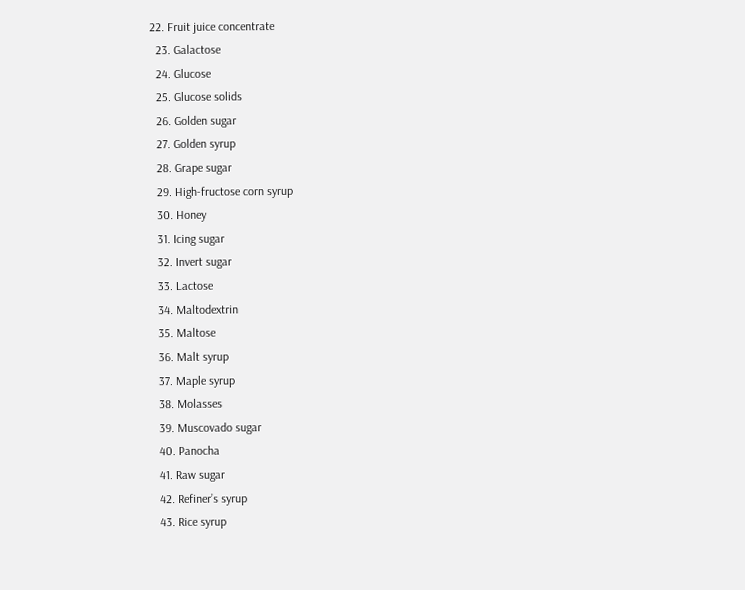22. Fruit juice concentrate
  23. Galactose
  24. Glucose
  25. Glucose solids
  26. Golden sugar
  27. Golden syrup
  28. Grape sugar
  29. High-fructose corn syrup
  30. Honey
  31. Icing sugar
  32. Invert sugar
  33. Lactose
  34. Maltodextrin
  35. Maltose
  36. Malt syrup
  37. Maple syrup
  38. Molasses
  39. Muscovado sugar
  40. Panocha
  41. Raw sugar
  42. Refiner’s syrup
  43. Rice syrup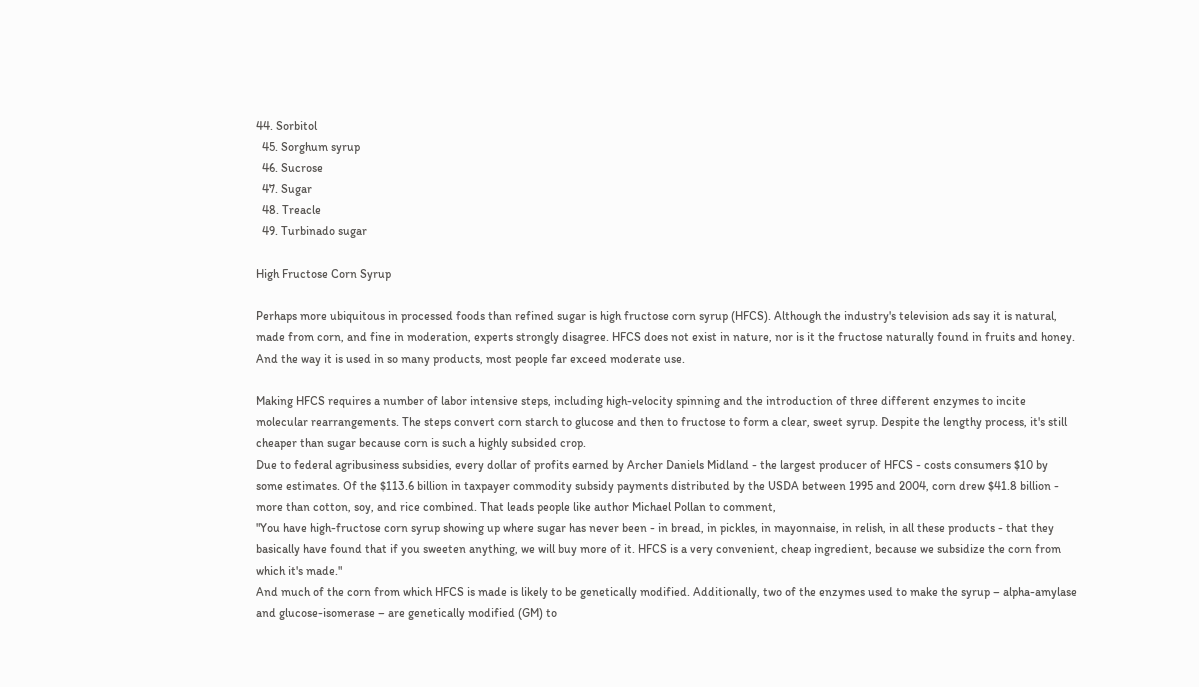44. Sorbitol
  45. Sorghum syrup
  46. Sucrose
  47. Sugar
  48. Treacle
  49. Turbinado sugar

High Fructose Corn Syrup

Perhaps more ubiquitous in processed foods than refined sugar is high fructose corn syrup (HFCS). Although the industry's television ads say it is natural, made from corn, and fine in moderation, experts strongly disagree. HFCS does not exist in nature, nor is it the fructose naturally found in fruits and honey. And the way it is used in so many products, most people far exceed moderate use.

Making HFCS requires a number of labor intensive steps, including high-velocity spinning and the introduction of three different enzymes to incite molecular rearrangements. The steps convert corn starch to glucose and then to fructose to form a clear, sweet syrup. Despite the lengthy process, it's still cheaper than sugar because corn is such a highly subsided crop.
Due to federal agribusiness subsidies, every dollar of profits earned by Archer Daniels Midland - the largest producer of HFCS - costs consumers $10 by some estimates. Of the $113.6 billion in taxpayer commodity subsidy payments distributed by the USDA between 1995 and 2004, corn drew $41.8 billion - more than cotton, soy, and rice combined. That leads people like author Michael Pollan to comment,
"You have high-fructose corn syrup showing up where sugar has never been - in bread, in pickles, in mayonnaise, in relish, in all these products - that they basically have found that if you sweeten anything, we will buy more of it. HFCS is a very convenient, cheap ingredient, because we subsidize the corn from which it's made."
And much of the corn from which HFCS is made is likely to be genetically modified. Additionally, two of the enzymes used to make the syrup – alpha-amylase and glucose-isomerase – are genetically modified (GM) to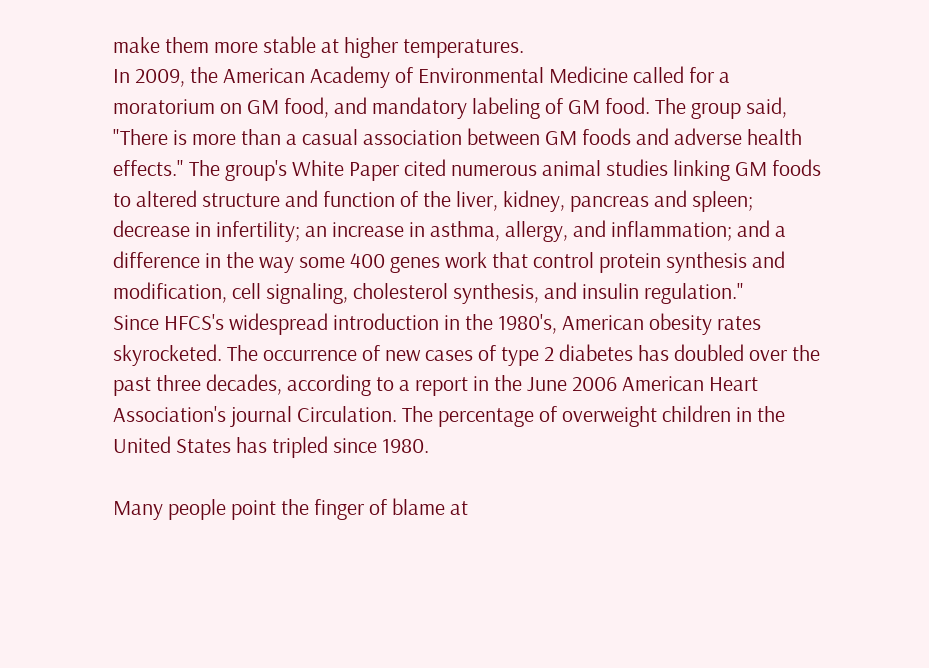make them more stable at higher temperatures.
In 2009, the American Academy of Environmental Medicine called for a moratorium on GM food, and mandatory labeling of GM food. The group said,
"There is more than a casual association between GM foods and adverse health effects." The group's White Paper cited numerous animal studies linking GM foods to altered structure and function of the liver, kidney, pancreas and spleen; decrease in infertility; an increase in asthma, allergy, and inflammation; and a difference in the way some 400 genes work that control protein synthesis and modification, cell signaling, cholesterol synthesis, and insulin regulation."
Since HFCS's widespread introduction in the 1980's, American obesity rates skyrocketed. The occurrence of new cases of type 2 diabetes has doubled over the past three decades, according to a report in the June 2006 American Heart Association's journal Circulation. The percentage of overweight children in the United States has tripled since 1980.

Many people point the finger of blame at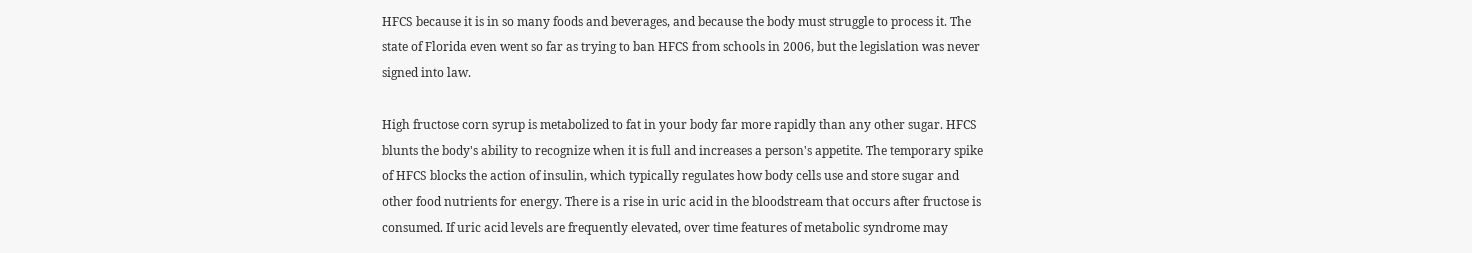HFCS because it is in so many foods and beverages, and because the body must struggle to process it. The state of Florida even went so far as trying to ban HFCS from schools in 2006, but the legislation was never signed into law.

High fructose corn syrup is metabolized to fat in your body far more rapidly than any other sugar. HFCS blunts the body's ability to recognize when it is full and increases a person's appetite. The temporary spike of HFCS blocks the action of insulin, which typically regulates how body cells use and store sugar and other food nutrients for energy. There is a rise in uric acid in the bloodstream that occurs after fructose is consumed. If uric acid levels are frequently elevated, over time features of metabolic syndrome may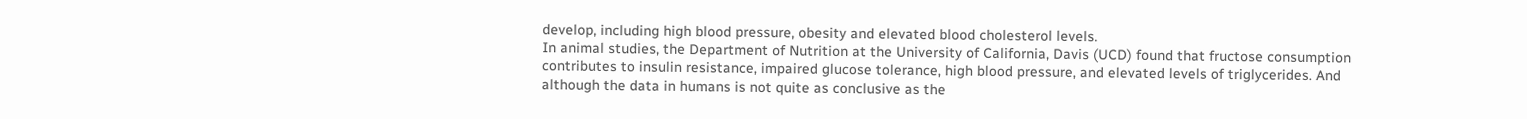develop, including high blood pressure, obesity and elevated blood cholesterol levels.
In animal studies, the Department of Nutrition at the University of California, Davis (UCD) found that fructose consumption contributes to insulin resistance, impaired glucose tolerance, high blood pressure, and elevated levels of triglycerides. And although the data in humans is not quite as conclusive as the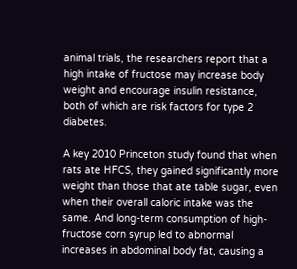animal trials, the researchers report that a high intake of fructose may increase body weight and encourage insulin resistance, both of which are risk factors for type 2 diabetes.

A key 2010 Princeton study found that when rats ate HFCS, they gained significantly more weight than those that ate table sugar, even when their overall caloric intake was the same. And long-term consumption of high-fructose corn syrup led to abnormal increases in abdominal body fat, causing a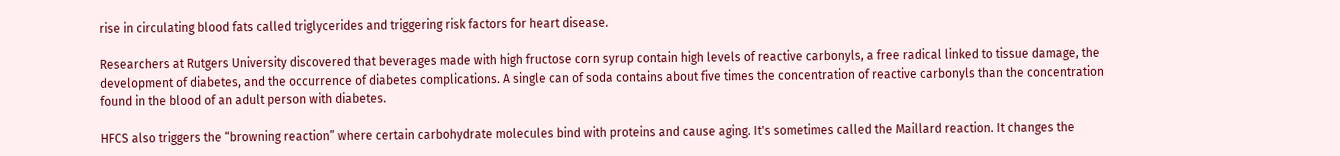rise in circulating blood fats called triglycerides and triggering risk factors for heart disease.

Researchers at Rutgers University discovered that beverages made with high fructose corn syrup contain high levels of reactive carbonyls, a free radical linked to tissue damage, the development of diabetes, and the occurrence of diabetes complications. A single can of soda contains about five times the concentration of reactive carbonyls than the concentration found in the blood of an adult person with diabetes.

HFCS also triggers the “browning reaction” where certain carbohydrate molecules bind with proteins and cause aging. It's sometimes called the Maillard reaction. It changes the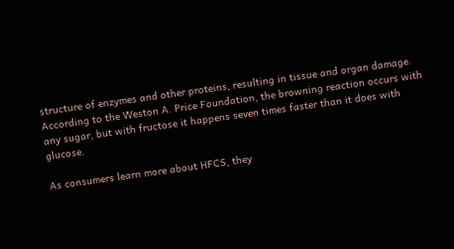structure of enzymes and other proteins, resulting in tissue and organ damage. According to the Weston A. Price Foundation, the browning reaction occurs with any sugar, but with fructose it happens seven times faster than it does with glucose.

As consumers learn more about HFCS, they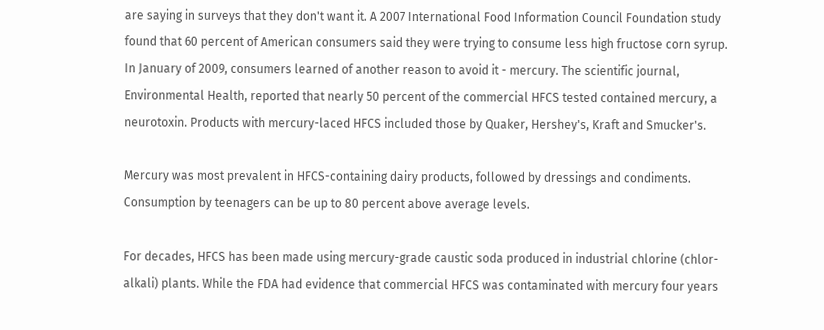are saying in surveys that they don't want it. A 2007 International Food Information Council Foundation study found that 60 percent of American consumers said they were trying to consume less high fructose corn syrup. In January of 2009, consumers learned of another reason to avoid it - mercury. The scientific journal, Environmental Health, reported that nearly 50 percent of the commercial HFCS tested contained mercury, a neurotoxin. Products with mercury-laced HFCS included those by Quaker, Hershey's, Kraft and Smucker's.

Mercury was most prevalent in HFCS-containing dairy products, followed by dressings and condiments. Consumption by teenagers can be up to 80 percent above average levels.

For decades, HFCS has been made using mercury-grade caustic soda produced in industrial chlorine (chlor-alkali) plants. While the FDA had evidence that commercial HFCS was contaminated with mercury four years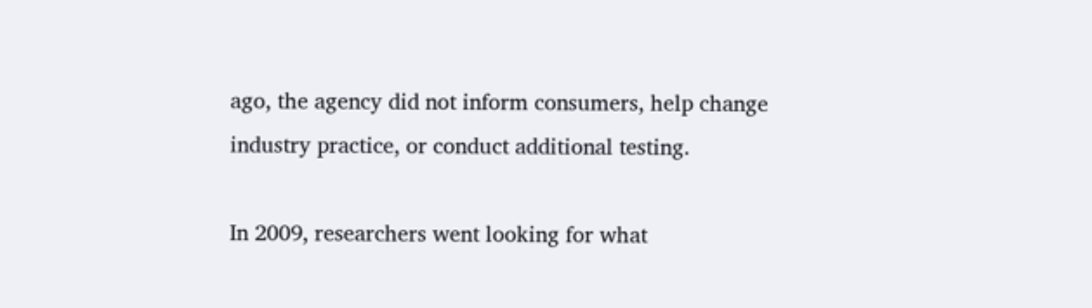ago, the agency did not inform consumers, help change industry practice, or conduct additional testing.

In 2009, researchers went looking for what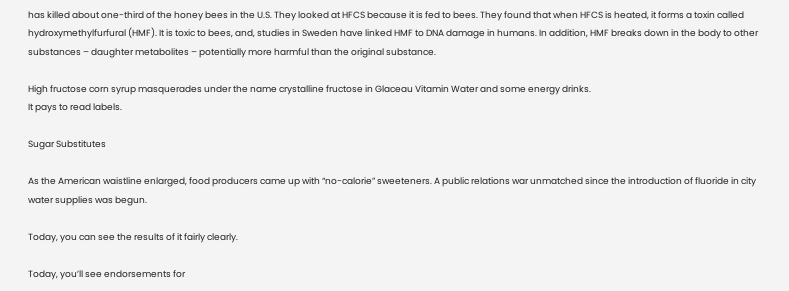has killed about one-third of the honey bees in the U.S. They looked at HFCS because it is fed to bees. They found that when HFCS is heated, it forms a toxin called hydroxymethylfurfural (HMF). It is toxic to bees, and, studies in Sweden have linked HMF to DNA damage in humans. In addition, HMF breaks down in the body to other substances – daughter metabolites – potentially more harmful than the original substance.

High fructose corn syrup masquerades under the name crystalline fructose in Glaceau Vitamin Water and some energy drinks.
It pays to read labels.

Sugar Substitutes

As the American waistline enlarged, food producers came up with “no-calorie” sweeteners. A public relations war unmatched since the introduction of fluoride in city water supplies was begun.

Today, you can see the results of it fairly clearly.

Today, you’ll see endorsements for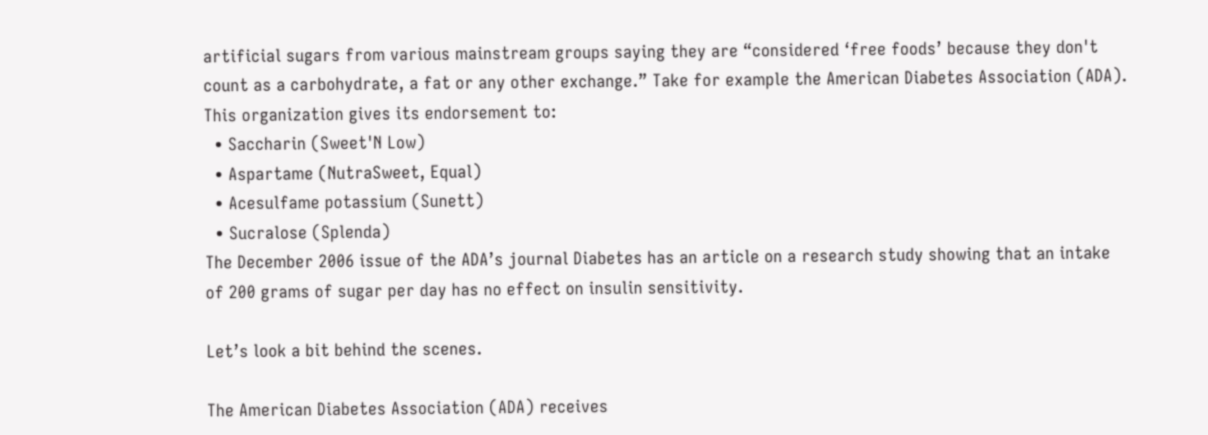artificial sugars from various mainstream groups saying they are “considered ‘free foods’ because they don't count as a carbohydrate, a fat or any other exchange.” Take for example the American Diabetes Association (ADA). This organization gives its endorsement to:
  • Saccharin (Sweet'N Low)
  • Aspartame (NutraSweet, Equal)
  • Acesulfame potassium (Sunett)
  • Sucralose (Splenda)
The December 2006 issue of the ADA’s journal Diabetes has an article on a research study showing that an intake of 200 grams of sugar per day has no effect on insulin sensitivity.

Let’s look a bit behind the scenes.

The American Diabetes Association (ADA) receives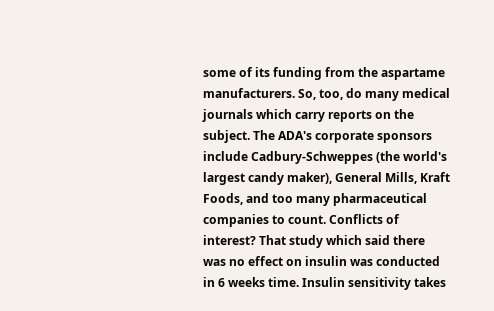some of its funding from the aspartame manufacturers. So, too, do many medical journals which carry reports on the subject. The ADA's corporate sponsors include Cadbury-Schweppes (the world's largest candy maker), General Mills, Kraft Foods, and too many pharmaceutical companies to count. Conflicts of interest? That study which said there was no effect on insulin was conducted in 6 weeks time. Insulin sensitivity takes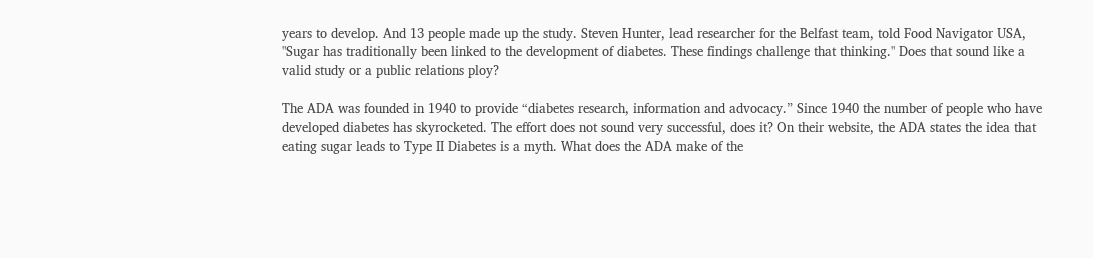years to develop. And 13 people made up the study. Steven Hunter, lead researcher for the Belfast team, told Food Navigator USA, "Sugar has traditionally been linked to the development of diabetes. These findings challenge that thinking." Does that sound like a valid study or a public relations ploy?

The ADA was founded in 1940 to provide “diabetes research, information and advocacy.” Since 1940 the number of people who have developed diabetes has skyrocketed. The effort does not sound very successful, does it? On their website, the ADA states the idea that eating sugar leads to Type II Diabetes is a myth. What does the ADA make of the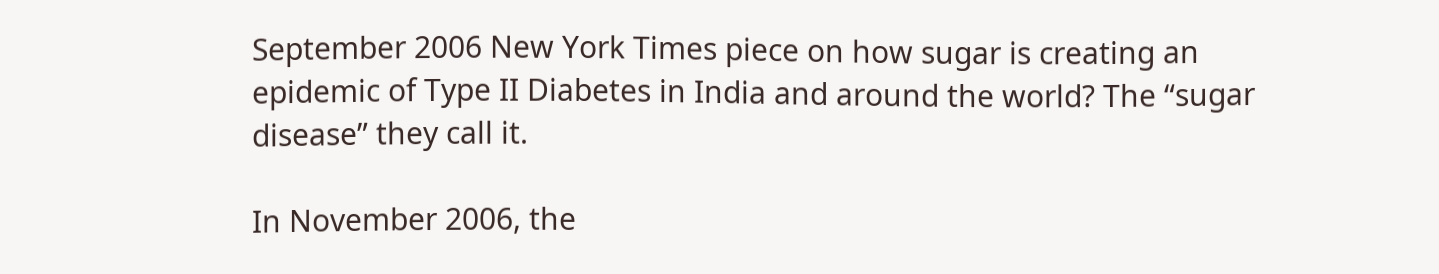September 2006 New York Times piece on how sugar is creating an epidemic of Type II Diabetes in India and around the world? The “sugar disease” they call it.

In November 2006, the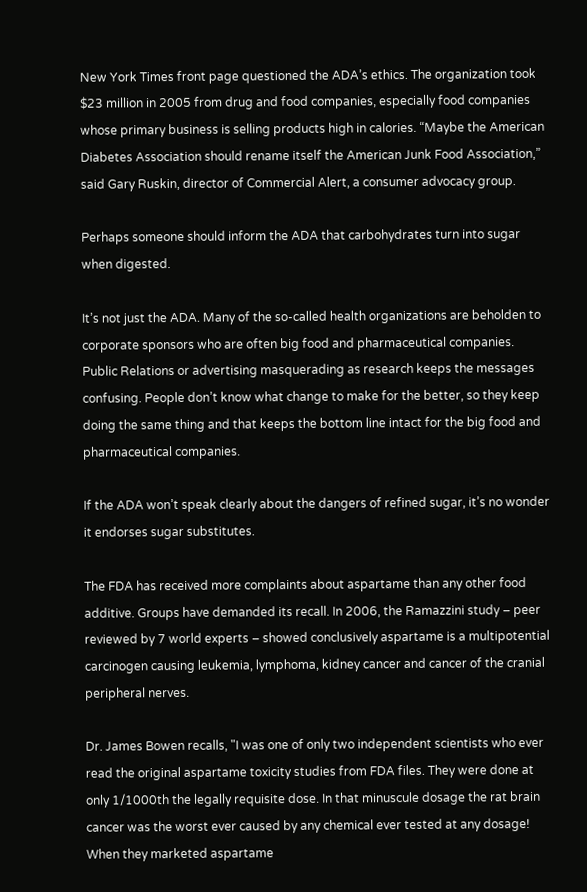New York Times front page questioned the ADA’s ethics. The organization took $23 million in 2005 from drug and food companies, especially food companies whose primary business is selling products high in calories. “Maybe the American Diabetes Association should rename itself the American Junk Food Association,” said Gary Ruskin, director of Commercial Alert, a consumer advocacy group.

Perhaps someone should inform the ADA that carbohydrates turn into sugar when digested.

It’s not just the ADA. Many of the so-called health organizations are beholden to corporate sponsors who are often big food and pharmaceutical companies. Public Relations or advertising masquerading as research keeps the messages confusing. People don’t know what change to make for the better, so they keep doing the same thing and that keeps the bottom line intact for the big food and pharmaceutical companies.

If the ADA won’t speak clearly about the dangers of refined sugar, it’s no wonder it endorses sugar substitutes.

The FDA has received more complaints about aspartame than any other food additive. Groups have demanded its recall. In 2006, the Ramazzini study – peer reviewed by 7 world experts – showed conclusively aspartame is a multipotential carcinogen causing leukemia, lymphoma, kidney cancer and cancer of the cranial peripheral nerves.

Dr. James Bowen recalls, "I was one of only two independent scientists who ever read the original aspartame toxicity studies from FDA files. They were done at only 1/1000th the legally requisite dose. In that minuscule dosage the rat brain cancer was the worst ever caused by any chemical ever tested at any dosage! When they marketed aspartame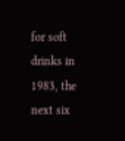for soft drinks in 1983, the next six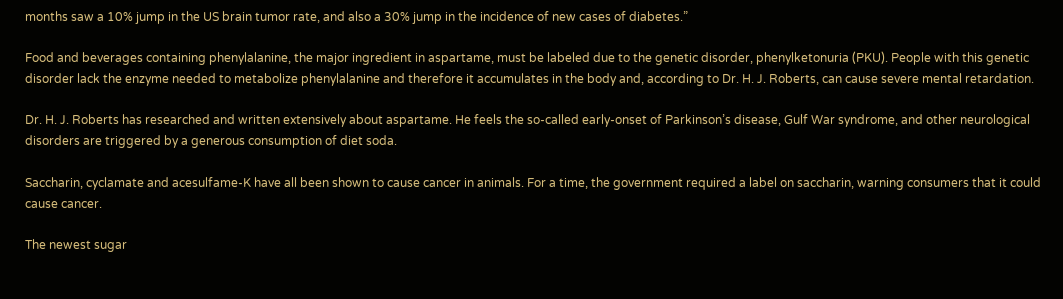months saw a 10% jump in the US brain tumor rate, and also a 30% jump in the incidence of new cases of diabetes.”

Food and beverages containing phenylalanine, the major ingredient in aspartame, must be labeled due to the genetic disorder, phenylketonuria (PKU). People with this genetic disorder lack the enzyme needed to metabolize phenylalanine and therefore it accumulates in the body and, according to Dr. H. J. Roberts, can cause severe mental retardation.

Dr. H. J. Roberts has researched and written extensively about aspartame. He feels the so-called early-onset of Parkinson’s disease, Gulf War syndrome, and other neurological disorders are triggered by a generous consumption of diet soda.

Saccharin, cyclamate and acesulfame-K have all been shown to cause cancer in animals. For a time, the government required a label on saccharin, warning consumers that it could cause cancer.

The newest sugar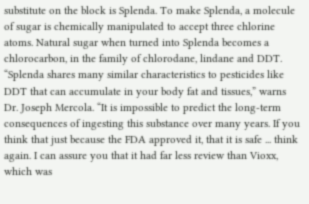substitute on the block is Splenda. To make Splenda, a molecule of sugar is chemically manipulated to accept three chlorine atoms. Natural sugar when turned into Splenda becomes a chlorocarbon, in the family of chlorodane, lindane and DDT. “Splenda shares many similar characteristics to pesticides like DDT that can accumulate in your body fat and tissues,” warns Dr. Joseph Mercola. “It is impossible to predict the long-term consequences of ingesting this substance over many years. If you think that just because the FDA approved it, that it is safe ... think again. I can assure you that it had far less review than Vioxx, which was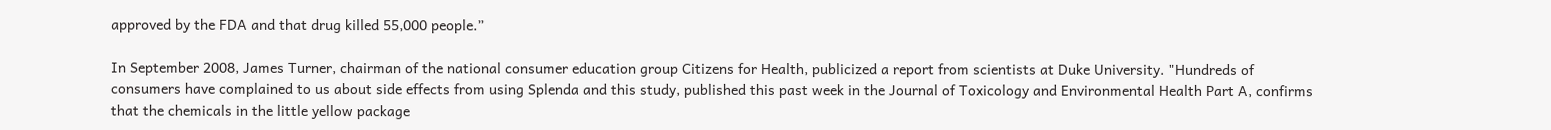approved by the FDA and that drug killed 55,000 people.”

In September 2008, James Turner, chairman of the national consumer education group Citizens for Health, publicized a report from scientists at Duke University. "Hundreds of consumers have complained to us about side effects from using Splenda and this study, published this past week in the Journal of Toxicology and Environmental Health Part A, confirms that the chemicals in the little yellow package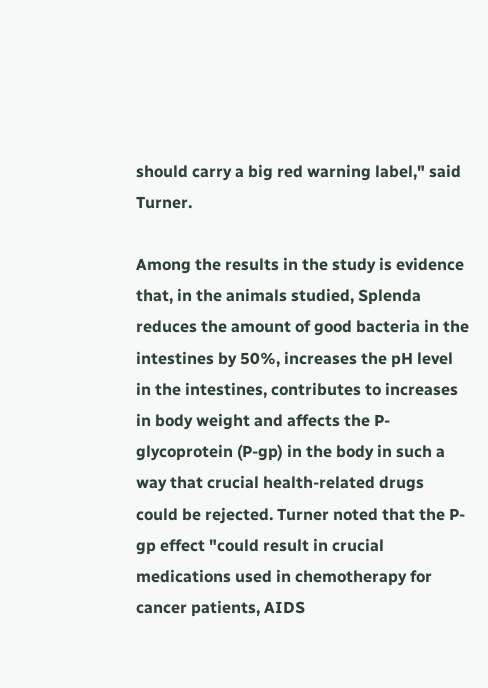should carry a big red warning label," said Turner.

Among the results in the study is evidence that, in the animals studied, Splenda reduces the amount of good bacteria in the intestines by 50%, increases the pH level in the intestines, contributes to increases in body weight and affects the P-glycoprotein (P-gp) in the body in such a way that crucial health-related drugs could be rejected. Turner noted that the P-gp effect "could result in crucial medications used in chemotherapy for cancer patients, AIDS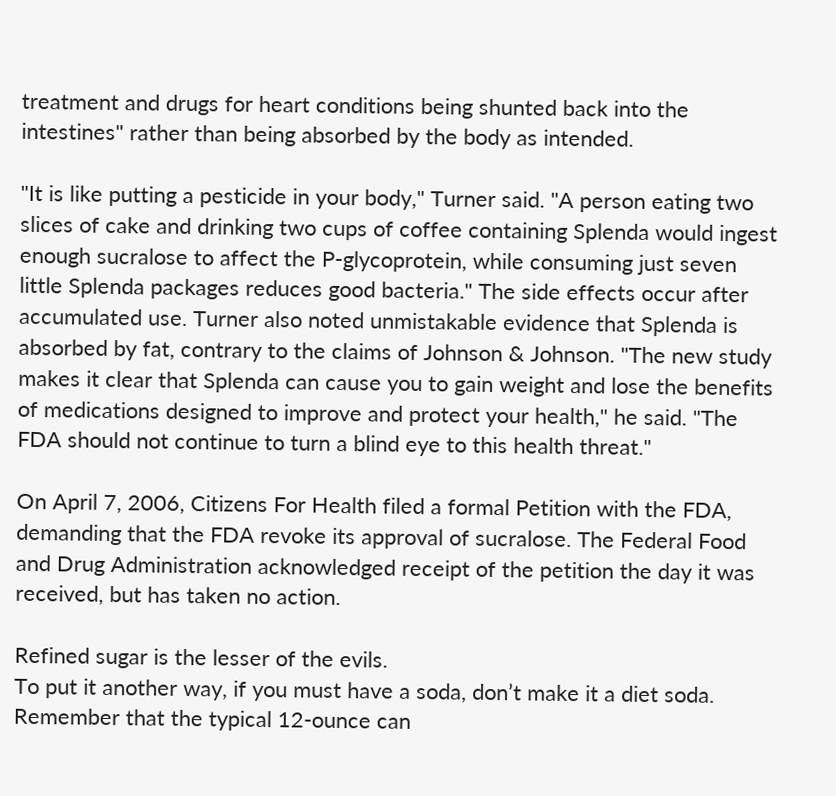treatment and drugs for heart conditions being shunted back into the intestines" rather than being absorbed by the body as intended.

"It is like putting a pesticide in your body," Turner said. "A person eating two slices of cake and drinking two cups of coffee containing Splenda would ingest enough sucralose to affect the P-glycoprotein, while consuming just seven little Splenda packages reduces good bacteria." The side effects occur after accumulated use. Turner also noted unmistakable evidence that Splenda is absorbed by fat, contrary to the claims of Johnson & Johnson. "The new study makes it clear that Splenda can cause you to gain weight and lose the benefits of medications designed to improve and protect your health," he said. "The FDA should not continue to turn a blind eye to this health threat."

On April 7, 2006, Citizens For Health filed a formal Petition with the FDA, demanding that the FDA revoke its approval of sucralose. The Federal Food and Drug Administration acknowledged receipt of the petition the day it was received, but has taken no action.

Refined sugar is the lesser of the evils.
To put it another way, if you must have a soda, don’t make it a diet soda. Remember that the typical 12-ounce can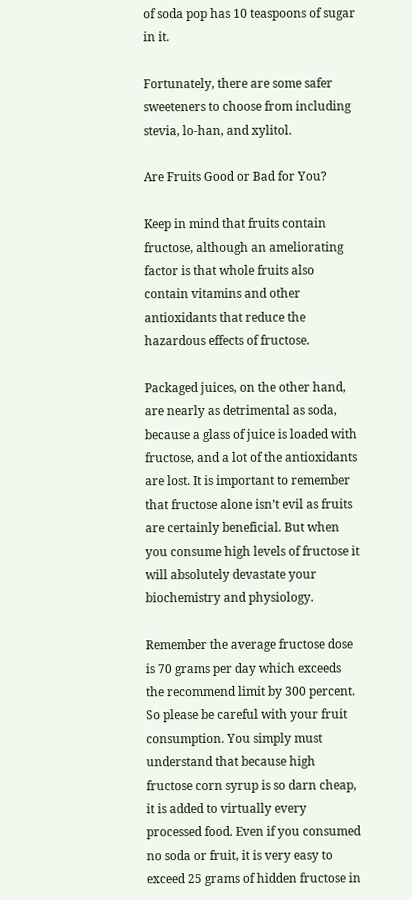of soda pop has 10 teaspoons of sugar in it.

Fortunately, there are some safer sweeteners to choose from including stevia, lo-han, and xylitol.

Are Fruits Good or Bad for You?

Keep in mind that fruits contain fructose, although an ameliorating factor is that whole fruits also contain vitamins and other antioxidants that reduce the hazardous effects of fructose.

Packaged juices, on the other hand, are nearly as detrimental as soda, because a glass of juice is loaded with fructose, and a lot of the antioxidants are lost. It is important to remember that fructose alone isn’t evil as fruits are certainly beneficial. But when you consume high levels of fructose it will absolutely devastate your biochemistry and physiology.

Remember the average fructose dose is 70 grams per day which exceeds the recommend limit by 300 percent. So please be careful with your fruit consumption. You simply must understand that because high fructose corn syrup is so darn cheap, it is added to virtually every processed food. Even if you consumed no soda or fruit, it is very easy to exceed 25 grams of hidden fructose in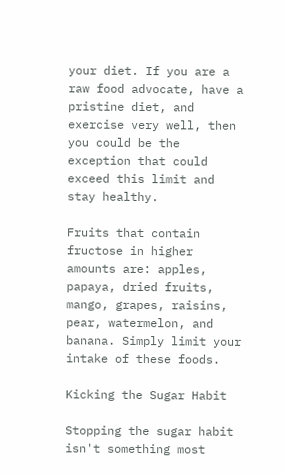your diet. If you are a raw food advocate, have a pristine diet, and exercise very well, then you could be the exception that could exceed this limit and stay healthy.

Fruits that contain fructose in higher amounts are: apples, papaya, dried fruits, mango, grapes, raisins, pear, watermelon, and banana. Simply limit your intake of these foods.

Kicking the Sugar Habit

Stopping the sugar habit isn't something most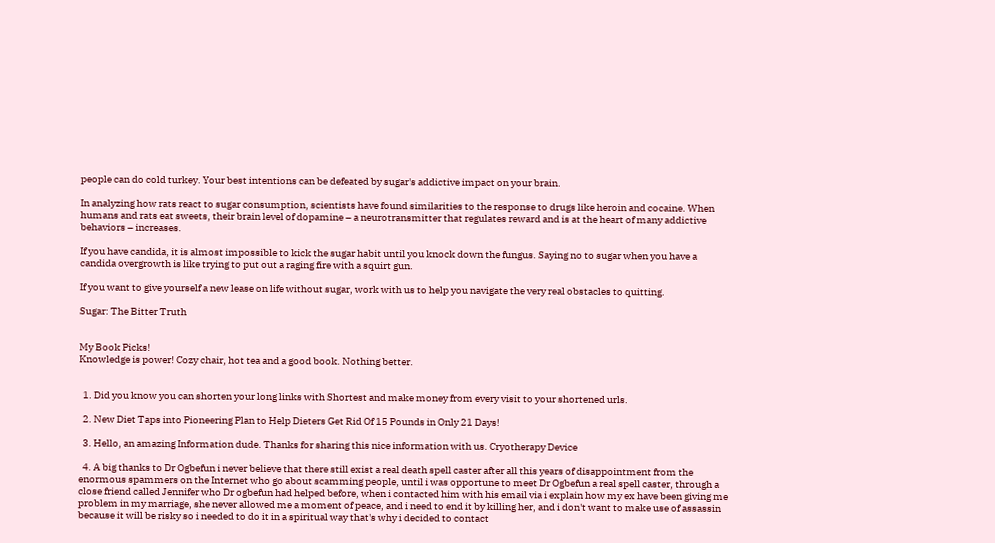people can do cold turkey. Your best intentions can be defeated by sugar's addictive impact on your brain.

In analyzing how rats react to sugar consumption, scientists have found similarities to the response to drugs like heroin and cocaine. When humans and rats eat sweets, their brain level of dopamine – a neurotransmitter that regulates reward and is at the heart of many addictive behaviors – increases.

If you have candida, it is almost impossible to kick the sugar habit until you knock down the fungus. Saying no to sugar when you have a candida overgrowth is like trying to put out a raging fire with a squirt gun.

If you want to give yourself a new lease on life without sugar, work with us to help you navigate the very real obstacles to quitting.

Sugar: The Bitter Truth


My Book Picks!
Knowledge is power! Cozy chair, hot tea and a good book. Nothing better.


  1. Did you know you can shorten your long links with Shortest and make money from every visit to your shortened urls.

  2. New Diet Taps into Pioneering Plan to Help Dieters Get Rid Of 15 Pounds in Only 21 Days!

  3. Hello, an amazing Information dude. Thanks for sharing this nice information with us. Cryotherapy Device

  4. A big thanks to Dr Ogbefun i never believe that there still exist a real death spell caster after all this years of disappointment from the enormous spammers on the Internet who go about scamming people, until i was opportune to meet Dr Ogbefun a real spell caster, through a close friend called Jennifer who Dr ogbefun had helped before, when i contacted him with his email via i explain how my ex have been giving me problem in my marriage, she never allowed me a moment of peace, and i need to end it by killing her, and i don't want to make use of assassin because it will be risky so i needed to do it in a spiritual way that's why i decided to contact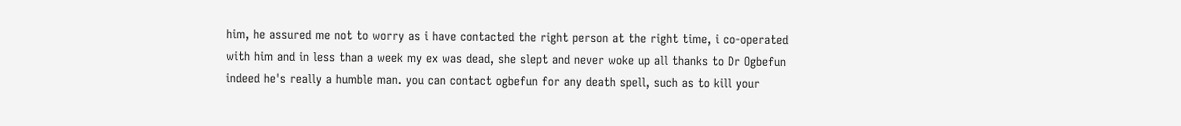him, he assured me not to worry as i have contacted the right person at the right time, i co-operated with him and in less than a week my ex was dead, she slept and never woke up all thanks to Dr Ogbefun indeed he's really a humble man. you can contact ogbefun for any death spell, such as to kill your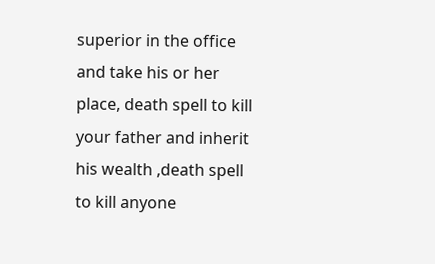superior in the office and take his or her place, death spell to kill your father and inherit his wealth ,death spell to kill anyone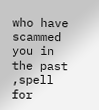who have scammed you in the past ,spell for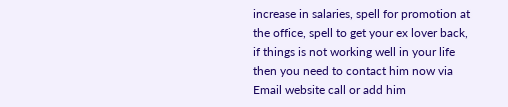increase in salaries, spell for promotion at the office, spell to get your ex lover back, if things is not working well in your life then you need to contact him now via Email website call or add him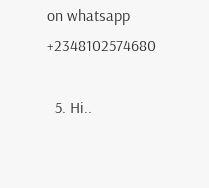on whatsapp +2348102574680

  5. Hi..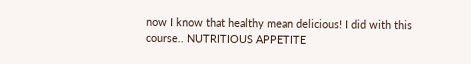now I know that healthy mean delicious! I did with this course.. NUTRITIOUS APPETITE